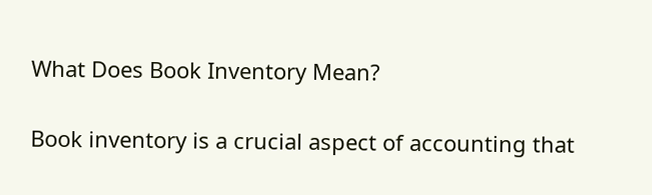What Does Book Inventory Mean?

Book inventory is a crucial aspect of accounting that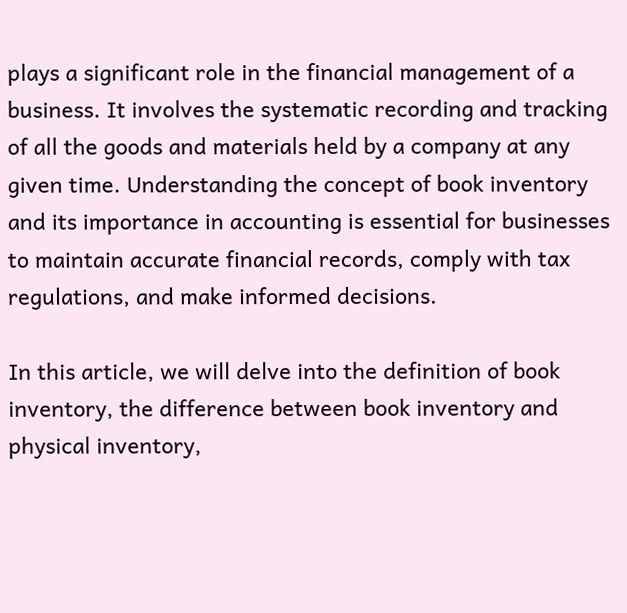plays a significant role in the financial management of a business. It involves the systematic recording and tracking of all the goods and materials held by a company at any given time. Understanding the concept of book inventory and its importance in accounting is essential for businesses to maintain accurate financial records, comply with tax regulations, and make informed decisions.

In this article, we will delve into the definition of book inventory, the difference between book inventory and physical inventory,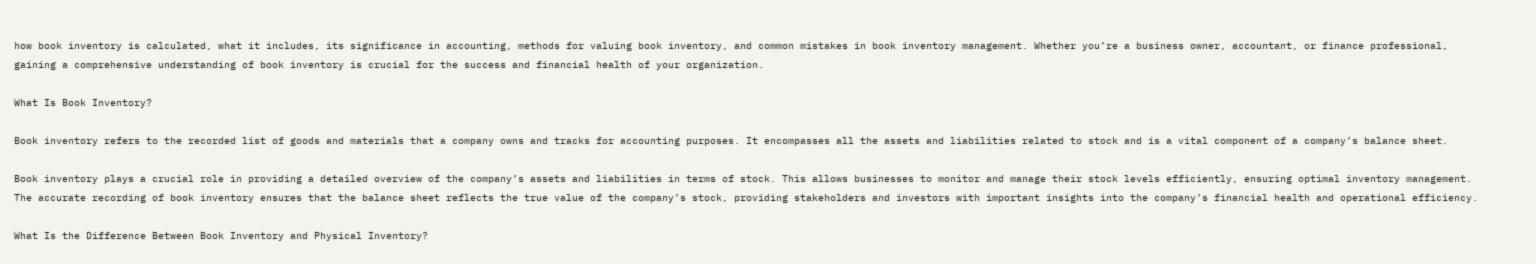how book inventory is calculated, what it includes, its significance in accounting, methods for valuing book inventory, and common mistakes in book inventory management. Whether you’re a business owner, accountant, or finance professional, gaining a comprehensive understanding of book inventory is crucial for the success and financial health of your organization.

What Is Book Inventory?

Book inventory refers to the recorded list of goods and materials that a company owns and tracks for accounting purposes. It encompasses all the assets and liabilities related to stock and is a vital component of a company’s balance sheet.

Book inventory plays a crucial role in providing a detailed overview of the company’s assets and liabilities in terms of stock. This allows businesses to monitor and manage their stock levels efficiently, ensuring optimal inventory management. The accurate recording of book inventory ensures that the balance sheet reflects the true value of the company’s stock, providing stakeholders and investors with important insights into the company’s financial health and operational efficiency.

What Is the Difference Between Book Inventory and Physical Inventory?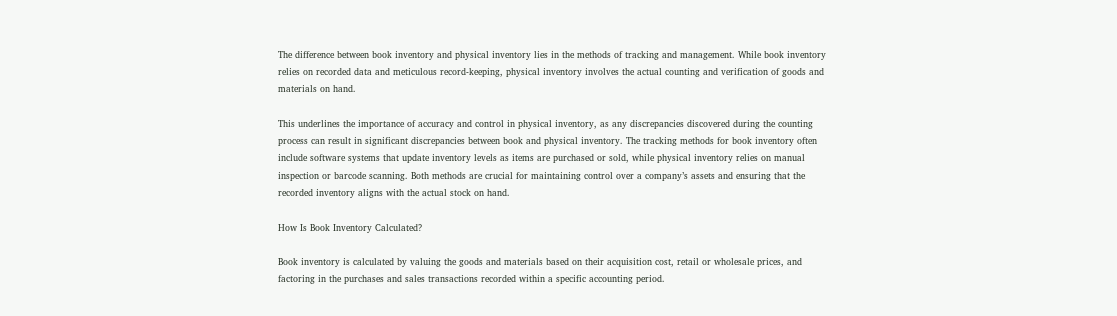The difference between book inventory and physical inventory lies in the methods of tracking and management. While book inventory relies on recorded data and meticulous record-keeping, physical inventory involves the actual counting and verification of goods and materials on hand.

This underlines the importance of accuracy and control in physical inventory, as any discrepancies discovered during the counting process can result in significant discrepancies between book and physical inventory. The tracking methods for book inventory often include software systems that update inventory levels as items are purchased or sold, while physical inventory relies on manual inspection or barcode scanning. Both methods are crucial for maintaining control over a company’s assets and ensuring that the recorded inventory aligns with the actual stock on hand.

How Is Book Inventory Calculated?

Book inventory is calculated by valuing the goods and materials based on their acquisition cost, retail or wholesale prices, and factoring in the purchases and sales transactions recorded within a specific accounting period.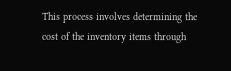This process involves determining the cost of the inventory items through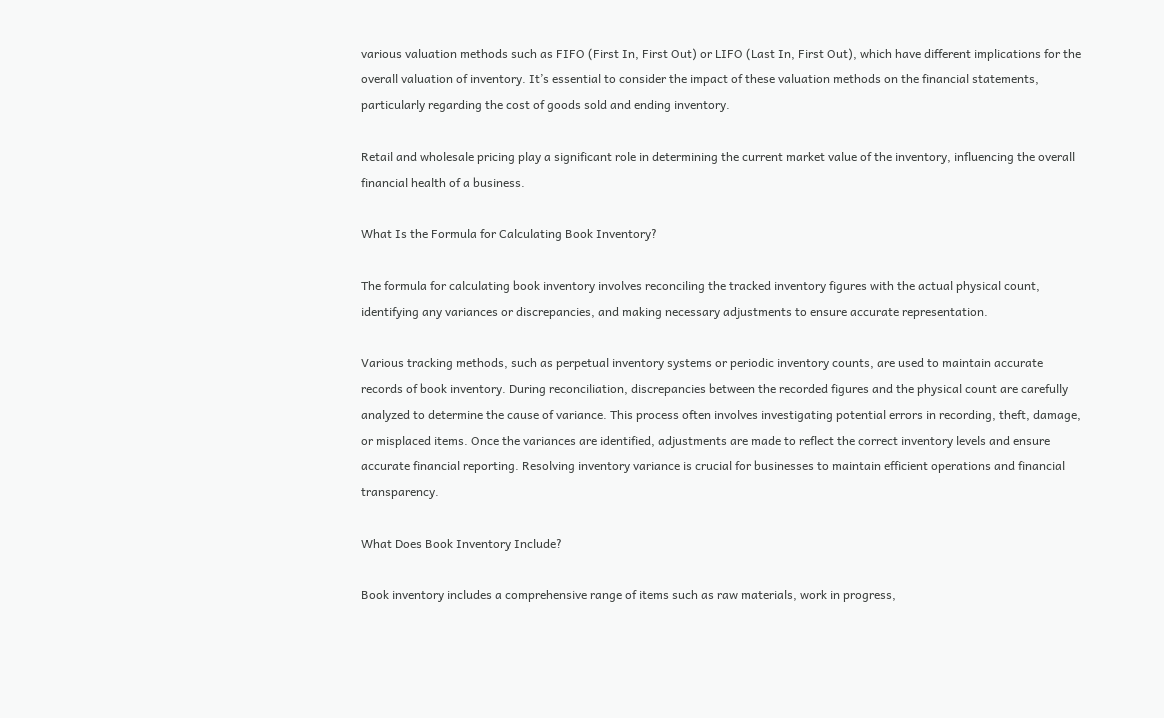various valuation methods such as FIFO (First In, First Out) or LIFO (Last In, First Out), which have different implications for the overall valuation of inventory. It’s essential to consider the impact of these valuation methods on the financial statements, particularly regarding the cost of goods sold and ending inventory.

Retail and wholesale pricing play a significant role in determining the current market value of the inventory, influencing the overall financial health of a business.

What Is the Formula for Calculating Book Inventory?

The formula for calculating book inventory involves reconciling the tracked inventory figures with the actual physical count, identifying any variances or discrepancies, and making necessary adjustments to ensure accurate representation.

Various tracking methods, such as perpetual inventory systems or periodic inventory counts, are used to maintain accurate records of book inventory. During reconciliation, discrepancies between the recorded figures and the physical count are carefully analyzed to determine the cause of variance. This process often involves investigating potential errors in recording, theft, damage, or misplaced items. Once the variances are identified, adjustments are made to reflect the correct inventory levels and ensure accurate financial reporting. Resolving inventory variance is crucial for businesses to maintain efficient operations and financial transparency.

What Does Book Inventory Include?

Book inventory includes a comprehensive range of items such as raw materials, work in progress,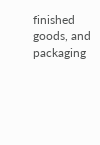finished goods, and packaging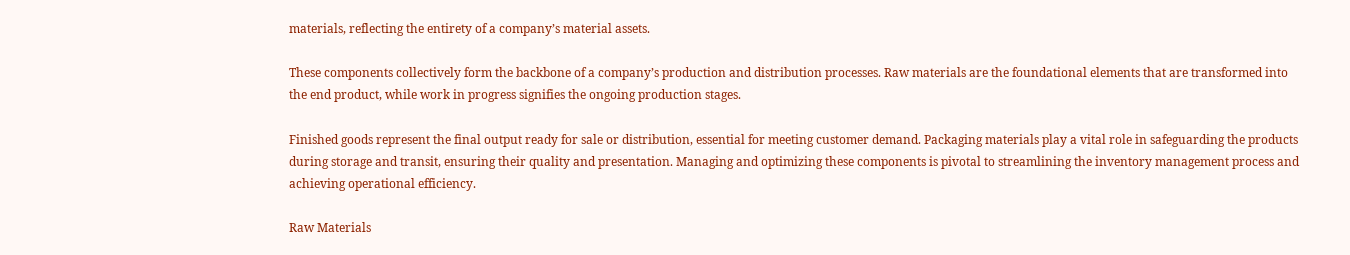materials, reflecting the entirety of a company’s material assets.

These components collectively form the backbone of a company’s production and distribution processes. Raw materials are the foundational elements that are transformed into the end product, while work in progress signifies the ongoing production stages.

Finished goods represent the final output ready for sale or distribution, essential for meeting customer demand. Packaging materials play a vital role in safeguarding the products during storage and transit, ensuring their quality and presentation. Managing and optimizing these components is pivotal to streamlining the inventory management process and achieving operational efficiency.

Raw Materials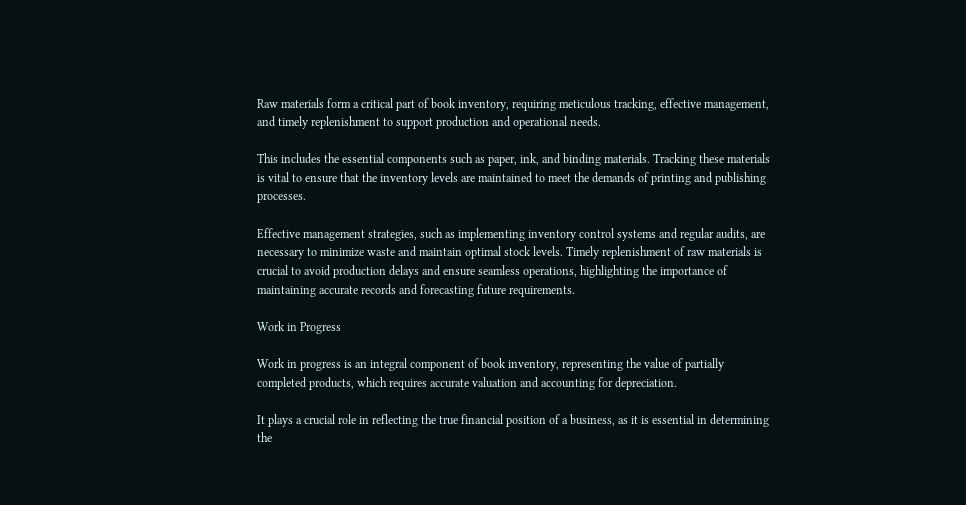Raw materials form a critical part of book inventory, requiring meticulous tracking, effective management, and timely replenishment to support production and operational needs.

This includes the essential components such as paper, ink, and binding materials. Tracking these materials is vital to ensure that the inventory levels are maintained to meet the demands of printing and publishing processes.

Effective management strategies, such as implementing inventory control systems and regular audits, are necessary to minimize waste and maintain optimal stock levels. Timely replenishment of raw materials is crucial to avoid production delays and ensure seamless operations, highlighting the importance of maintaining accurate records and forecasting future requirements.

Work in Progress

Work in progress is an integral component of book inventory, representing the value of partially completed products, which requires accurate valuation and accounting for depreciation.

It plays a crucial role in reflecting the true financial position of a business, as it is essential in determining the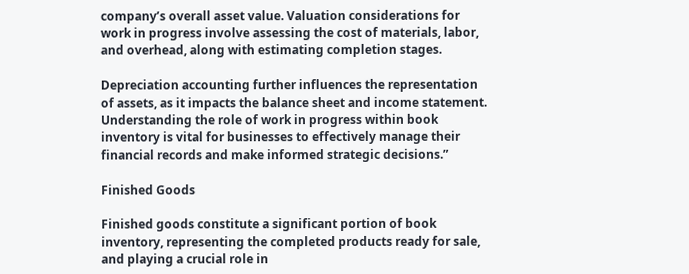company’s overall asset value. Valuation considerations for work in progress involve assessing the cost of materials, labor, and overhead, along with estimating completion stages.

Depreciation accounting further influences the representation of assets, as it impacts the balance sheet and income statement. Understanding the role of work in progress within book inventory is vital for businesses to effectively manage their financial records and make informed strategic decisions.”

Finished Goods

Finished goods constitute a significant portion of book inventory, representing the completed products ready for sale, and playing a crucial role in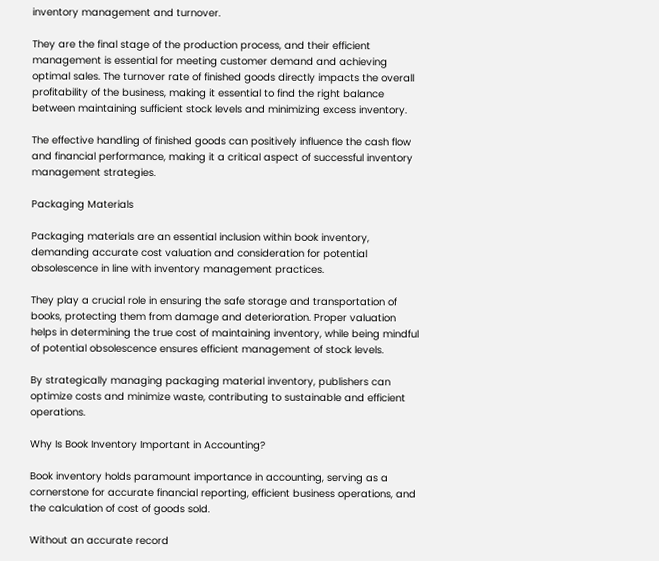inventory management and turnover.

They are the final stage of the production process, and their efficient management is essential for meeting customer demand and achieving optimal sales. The turnover rate of finished goods directly impacts the overall profitability of the business, making it essential to find the right balance between maintaining sufficient stock levels and minimizing excess inventory.

The effective handling of finished goods can positively influence the cash flow and financial performance, making it a critical aspect of successful inventory management strategies.

Packaging Materials

Packaging materials are an essential inclusion within book inventory, demanding accurate cost valuation and consideration for potential obsolescence in line with inventory management practices.

They play a crucial role in ensuring the safe storage and transportation of books, protecting them from damage and deterioration. Proper valuation helps in determining the true cost of maintaining inventory, while being mindful of potential obsolescence ensures efficient management of stock levels.

By strategically managing packaging material inventory, publishers can optimize costs and minimize waste, contributing to sustainable and efficient operations.

Why Is Book Inventory Important in Accounting?

Book inventory holds paramount importance in accounting, serving as a cornerstone for accurate financial reporting, efficient business operations, and the calculation of cost of goods sold.

Without an accurate record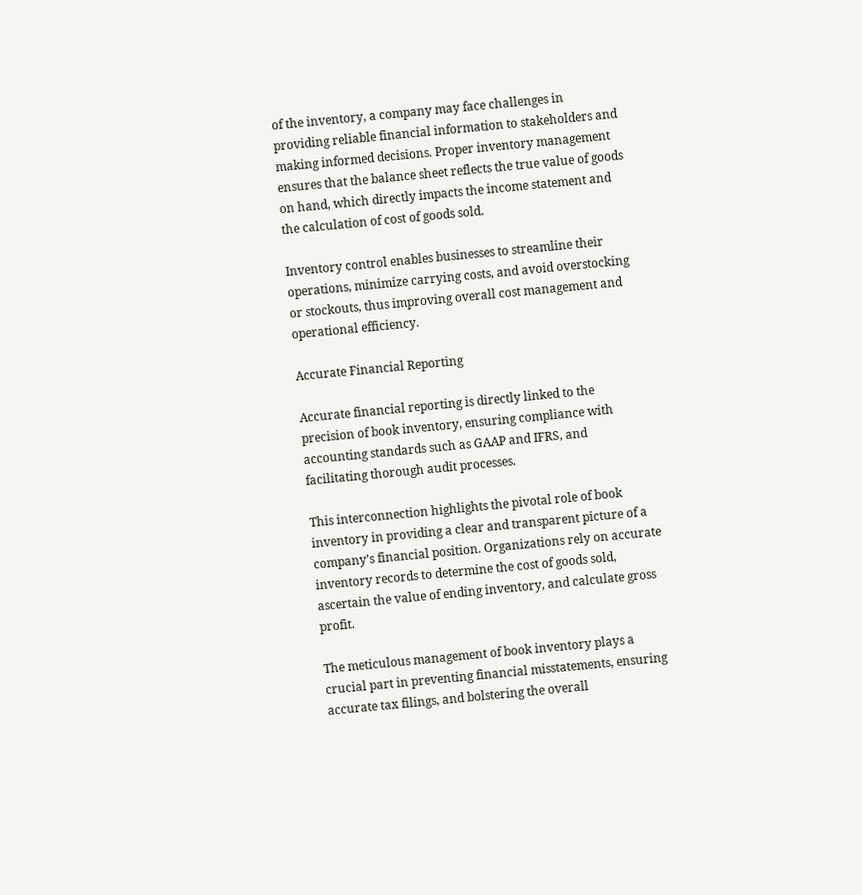of the inventory, a company may face challenges in providing reliable financial information to stakeholders and making informed decisions. Proper inventory management ensures that the balance sheet reflects the true value of goods on hand, which directly impacts the income statement and the calculation of cost of goods sold.

Inventory control enables businesses to streamline their operations, minimize carrying costs, and avoid overstocking or stockouts, thus improving overall cost management and operational efficiency.

Accurate Financial Reporting

Accurate financial reporting is directly linked to the precision of book inventory, ensuring compliance with accounting standards such as GAAP and IFRS, and facilitating thorough audit processes.

This interconnection highlights the pivotal role of book inventory in providing a clear and transparent picture of a company’s financial position. Organizations rely on accurate inventory records to determine the cost of goods sold, ascertain the value of ending inventory, and calculate gross profit.

The meticulous management of book inventory plays a crucial part in preventing financial misstatements, ensuring accurate tax filings, and bolstering the overall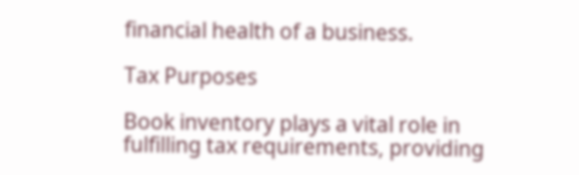financial health of a business.

Tax Purposes

Book inventory plays a vital role in fulfilling tax requirements, providing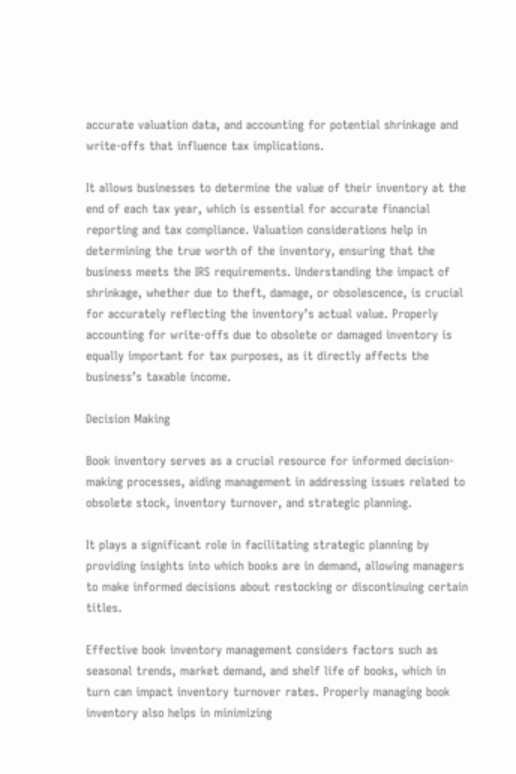accurate valuation data, and accounting for potential shrinkage and write-offs that influence tax implications.

It allows businesses to determine the value of their inventory at the end of each tax year, which is essential for accurate financial reporting and tax compliance. Valuation considerations help in determining the true worth of the inventory, ensuring that the business meets the IRS requirements. Understanding the impact of shrinkage, whether due to theft, damage, or obsolescence, is crucial for accurately reflecting the inventory’s actual value. Properly accounting for write-offs due to obsolete or damaged inventory is equally important for tax purposes, as it directly affects the business’s taxable income.

Decision Making

Book inventory serves as a crucial resource for informed decision-making processes, aiding management in addressing issues related to obsolete stock, inventory turnover, and strategic planning.

It plays a significant role in facilitating strategic planning by providing insights into which books are in demand, allowing managers to make informed decisions about restocking or discontinuing certain titles.

Effective book inventory management considers factors such as seasonal trends, market demand, and shelf life of books, which in turn can impact inventory turnover rates. Properly managing book inventory also helps in minimizing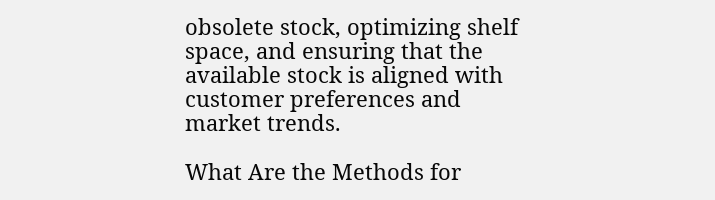obsolete stock, optimizing shelf space, and ensuring that the available stock is aligned with customer preferences and market trends.

What Are the Methods for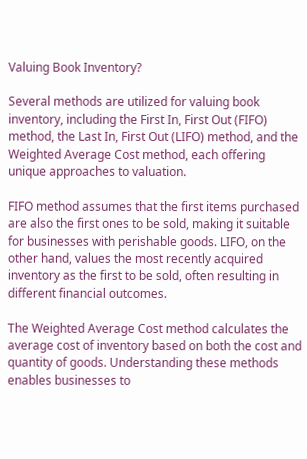Valuing Book Inventory?

Several methods are utilized for valuing book inventory, including the First In, First Out (FIFO) method, the Last In, First Out (LIFO) method, and the Weighted Average Cost method, each offering unique approaches to valuation.

FIFO method assumes that the first items purchased are also the first ones to be sold, making it suitable for businesses with perishable goods. LIFO, on the other hand, values the most recently acquired inventory as the first to be sold, often resulting in different financial outcomes.

The Weighted Average Cost method calculates the average cost of inventory based on both the cost and quantity of goods. Understanding these methods enables businesses to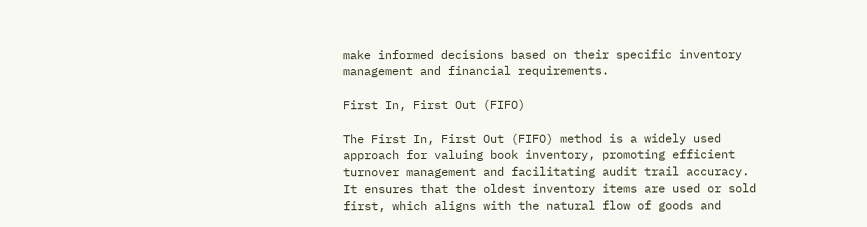make informed decisions based on their specific inventory management and financial requirements.

First In, First Out (FIFO)

The First In, First Out (FIFO) method is a widely used approach for valuing book inventory, promoting efficient turnover management and facilitating audit trail accuracy. It ensures that the oldest inventory items are used or sold first, which aligns with the natural flow of goods and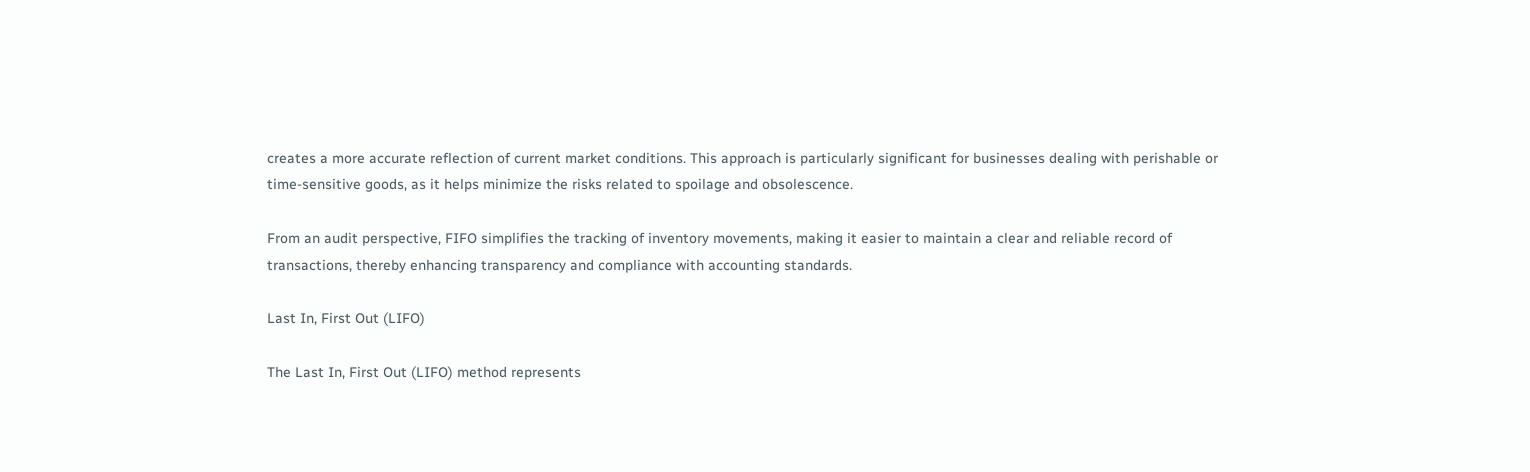creates a more accurate reflection of current market conditions. This approach is particularly significant for businesses dealing with perishable or time-sensitive goods, as it helps minimize the risks related to spoilage and obsolescence.

From an audit perspective, FIFO simplifies the tracking of inventory movements, making it easier to maintain a clear and reliable record of transactions, thereby enhancing transparency and compliance with accounting standards.

Last In, First Out (LIFO)

The Last In, First Out (LIFO) method represents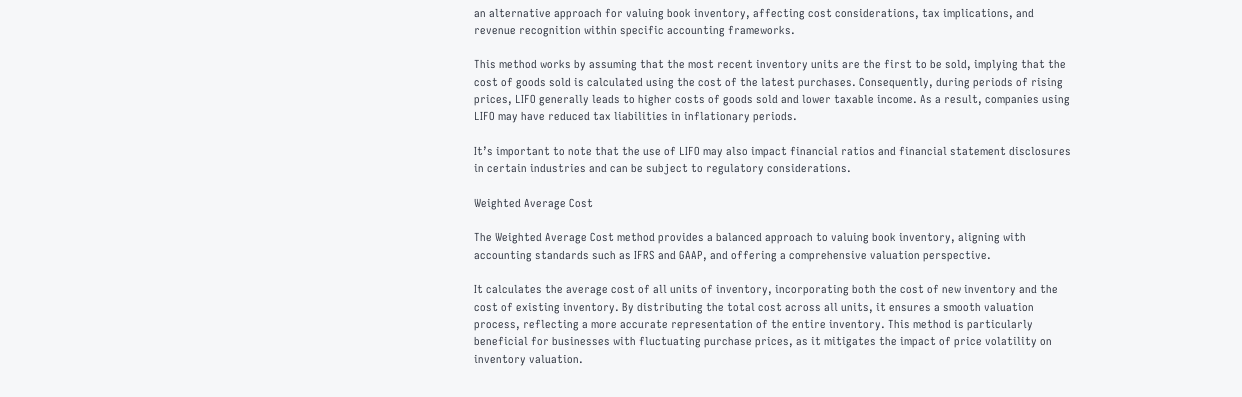an alternative approach for valuing book inventory, affecting cost considerations, tax implications, and revenue recognition within specific accounting frameworks.

This method works by assuming that the most recent inventory units are the first to be sold, implying that the cost of goods sold is calculated using the cost of the latest purchases. Consequently, during periods of rising prices, LIFO generally leads to higher costs of goods sold and lower taxable income. As a result, companies using LIFO may have reduced tax liabilities in inflationary periods.

It’s important to note that the use of LIFO may also impact financial ratios and financial statement disclosures in certain industries and can be subject to regulatory considerations.

Weighted Average Cost

The Weighted Average Cost method provides a balanced approach to valuing book inventory, aligning with accounting standards such as IFRS and GAAP, and offering a comprehensive valuation perspective.

It calculates the average cost of all units of inventory, incorporating both the cost of new inventory and the cost of existing inventory. By distributing the total cost across all units, it ensures a smooth valuation process, reflecting a more accurate representation of the entire inventory. This method is particularly beneficial for businesses with fluctuating purchase prices, as it mitigates the impact of price volatility on inventory valuation.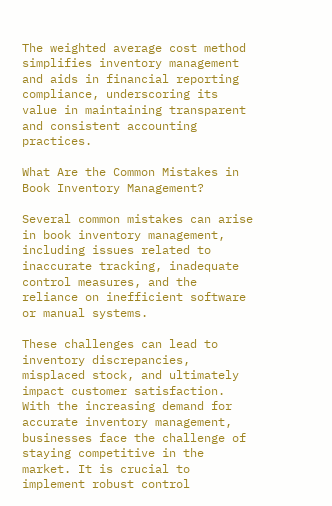The weighted average cost method simplifies inventory management and aids in financial reporting compliance, underscoring its value in maintaining transparent and consistent accounting practices.

What Are the Common Mistakes in Book Inventory Management?

Several common mistakes can arise in book inventory management, including issues related to inaccurate tracking, inadequate control measures, and the reliance on inefficient software or manual systems.

These challenges can lead to inventory discrepancies, misplaced stock, and ultimately impact customer satisfaction. With the increasing demand for accurate inventory management, businesses face the challenge of staying competitive in the market. It is crucial to implement robust control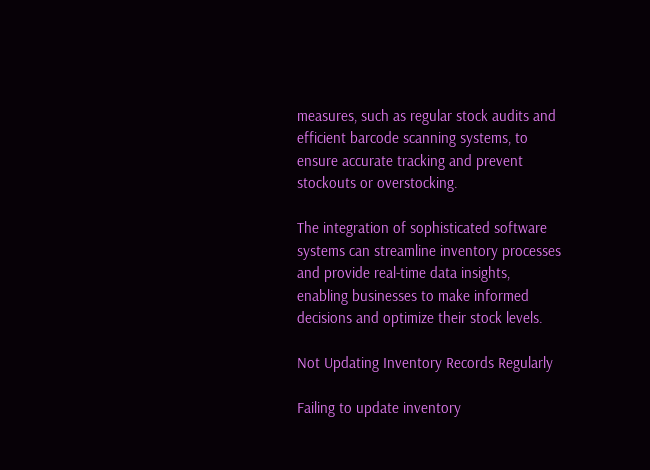measures, such as regular stock audits and efficient barcode scanning systems, to ensure accurate tracking and prevent stockouts or overstocking.

The integration of sophisticated software systems can streamline inventory processes and provide real-time data insights, enabling businesses to make informed decisions and optimize their stock levels.

Not Updating Inventory Records Regularly

Failing to update inventory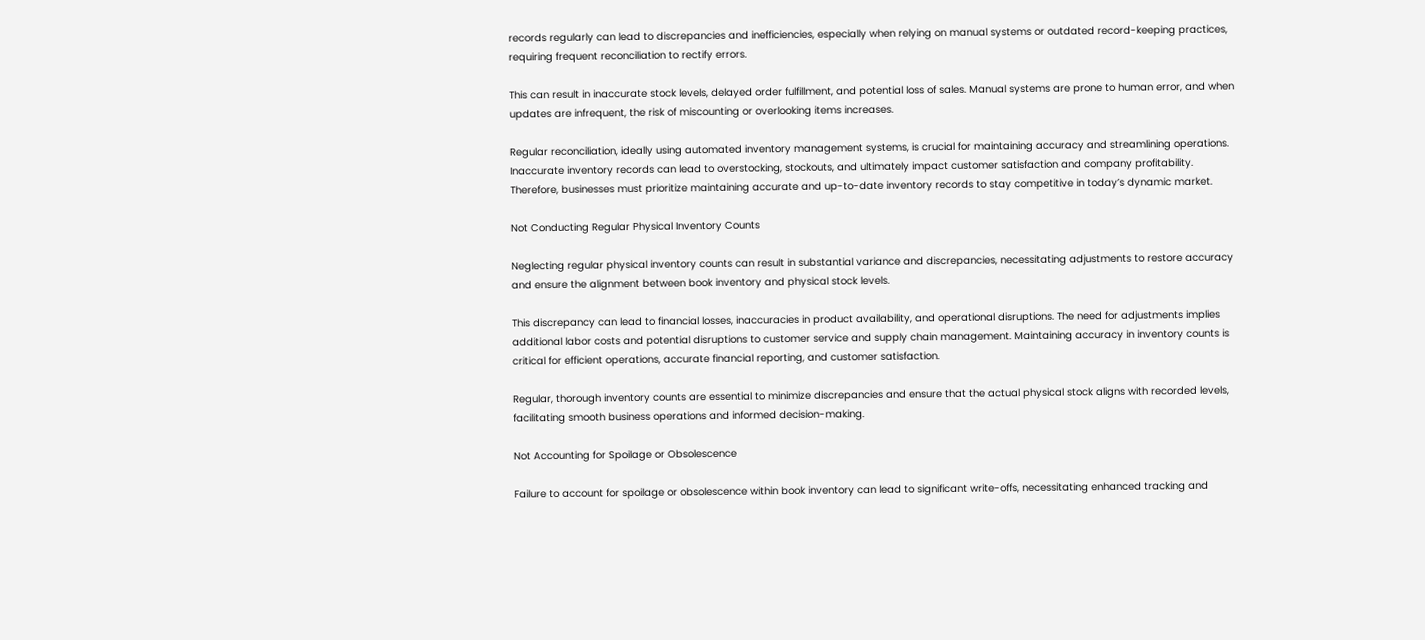records regularly can lead to discrepancies and inefficiencies, especially when relying on manual systems or outdated record-keeping practices, requiring frequent reconciliation to rectify errors.

This can result in inaccurate stock levels, delayed order fulfillment, and potential loss of sales. Manual systems are prone to human error, and when updates are infrequent, the risk of miscounting or overlooking items increases.

Regular reconciliation, ideally using automated inventory management systems, is crucial for maintaining accuracy and streamlining operations. Inaccurate inventory records can lead to overstocking, stockouts, and ultimately impact customer satisfaction and company profitability. Therefore, businesses must prioritize maintaining accurate and up-to-date inventory records to stay competitive in today’s dynamic market.

Not Conducting Regular Physical Inventory Counts

Neglecting regular physical inventory counts can result in substantial variance and discrepancies, necessitating adjustments to restore accuracy and ensure the alignment between book inventory and physical stock levels.

This discrepancy can lead to financial losses, inaccuracies in product availability, and operational disruptions. The need for adjustments implies additional labor costs and potential disruptions to customer service and supply chain management. Maintaining accuracy in inventory counts is critical for efficient operations, accurate financial reporting, and customer satisfaction.

Regular, thorough inventory counts are essential to minimize discrepancies and ensure that the actual physical stock aligns with recorded levels, facilitating smooth business operations and informed decision-making.

Not Accounting for Spoilage or Obsolescence

Failure to account for spoilage or obsolescence within book inventory can lead to significant write-offs, necessitating enhanced tracking and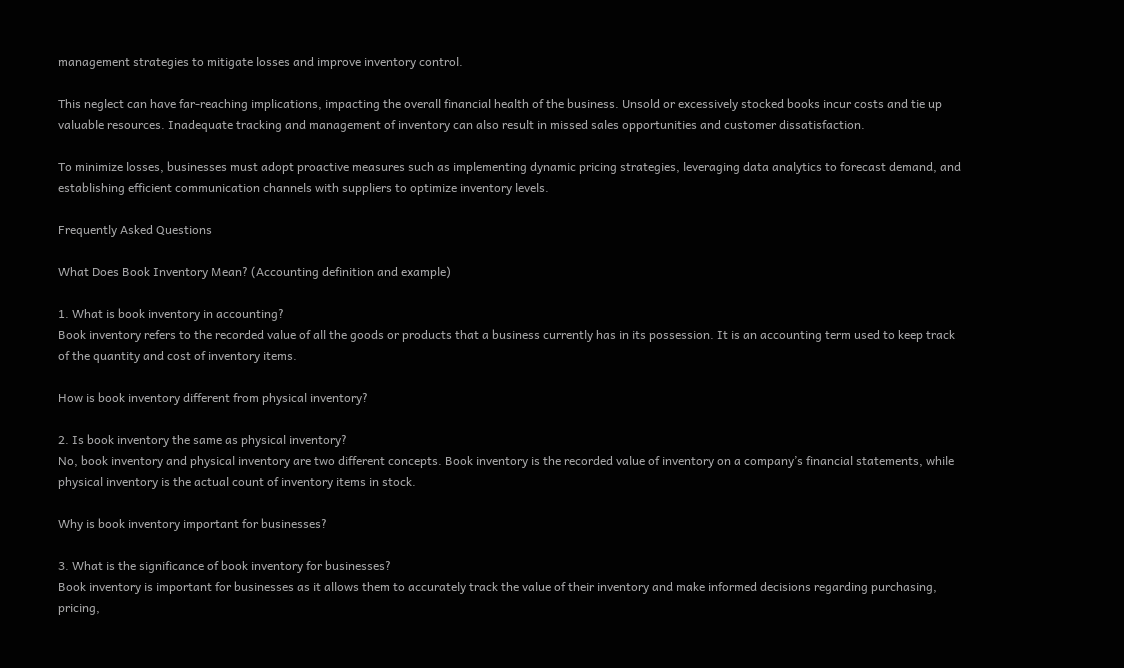management strategies to mitigate losses and improve inventory control.

This neglect can have far-reaching implications, impacting the overall financial health of the business. Unsold or excessively stocked books incur costs and tie up valuable resources. Inadequate tracking and management of inventory can also result in missed sales opportunities and customer dissatisfaction.

To minimize losses, businesses must adopt proactive measures such as implementing dynamic pricing strategies, leveraging data analytics to forecast demand, and establishing efficient communication channels with suppliers to optimize inventory levels.

Frequently Asked Questions

What Does Book Inventory Mean? (Accounting definition and example)

1. What is book inventory in accounting?
Book inventory refers to the recorded value of all the goods or products that a business currently has in its possession. It is an accounting term used to keep track of the quantity and cost of inventory items.

How is book inventory different from physical inventory?

2. Is book inventory the same as physical inventory?
No, book inventory and physical inventory are two different concepts. Book inventory is the recorded value of inventory on a company’s financial statements, while physical inventory is the actual count of inventory items in stock.

Why is book inventory important for businesses?

3. What is the significance of book inventory for businesses?
Book inventory is important for businesses as it allows them to accurately track the value of their inventory and make informed decisions regarding purchasing, pricing,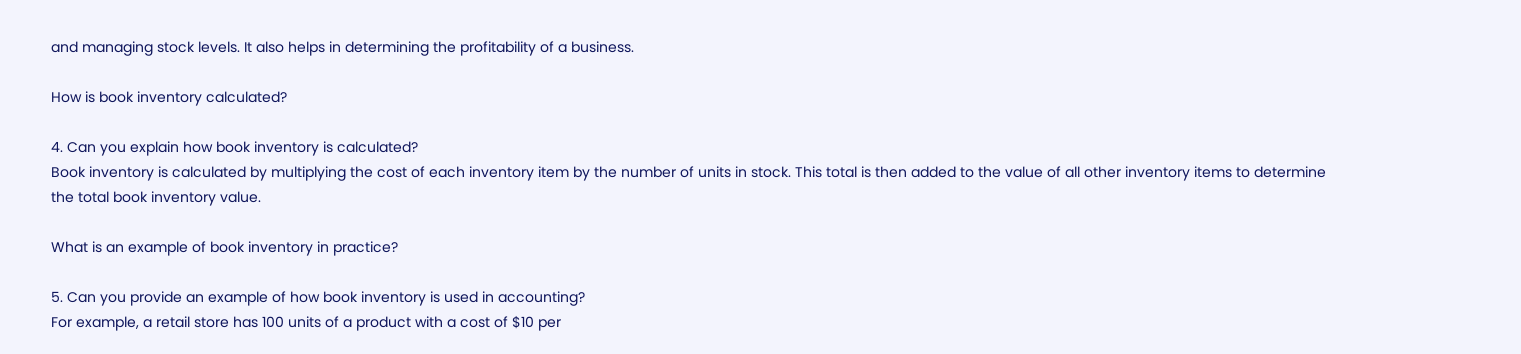and managing stock levels. It also helps in determining the profitability of a business.

How is book inventory calculated?

4. Can you explain how book inventory is calculated?
Book inventory is calculated by multiplying the cost of each inventory item by the number of units in stock. This total is then added to the value of all other inventory items to determine the total book inventory value.

What is an example of book inventory in practice?

5. Can you provide an example of how book inventory is used in accounting?
For example, a retail store has 100 units of a product with a cost of $10 per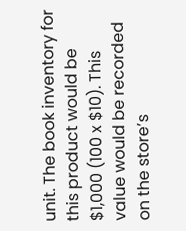unit. The book inventory for this product would be $1,000 (100 x $10). This value would be recorded on the store’s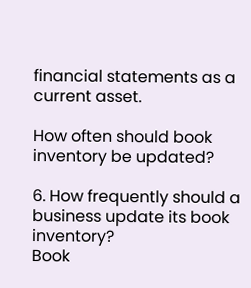financial statements as a current asset.

How often should book inventory be updated?

6. How frequently should a business update its book inventory?
Book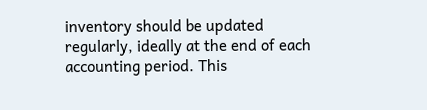inventory should be updated regularly, ideally at the end of each accounting period. This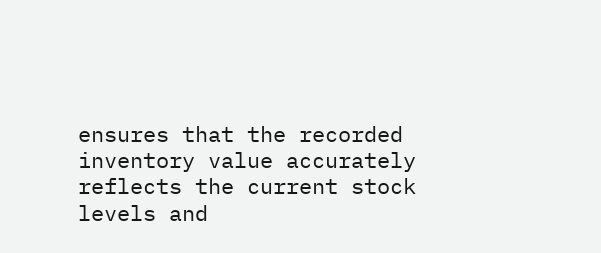ensures that the recorded inventory value accurately reflects the current stock levels and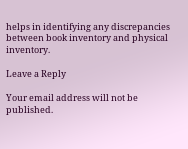helps in identifying any discrepancies between book inventory and physical inventory.

Leave a Reply

Your email address will not be published.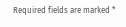Required fields are marked *